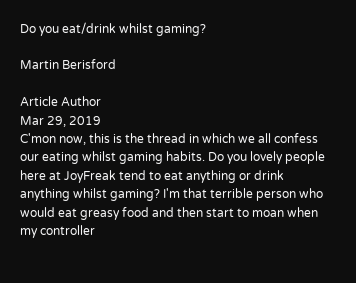Do you eat/drink whilst gaming?

Martin Berisford

Article Author
Mar 29, 2019
C'mon now, this is the thread in which we all confess our eating whilst gaming habits. Do you lovely people here at JoyFreak tend to eat anything or drink anything whilst gaming? I'm that terrible person who would eat greasy food and then start to moan when my controller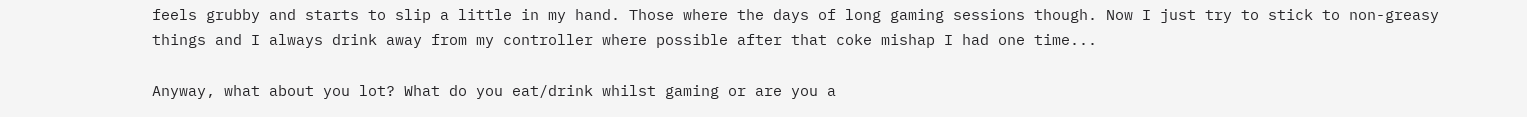feels grubby and starts to slip a little in my hand. Those where the days of long gaming sessions though. Now I just try to stick to non-greasy things and I always drink away from my controller where possible after that coke mishap I had one time...

Anyway, what about you lot? What do you eat/drink whilst gaming or are you a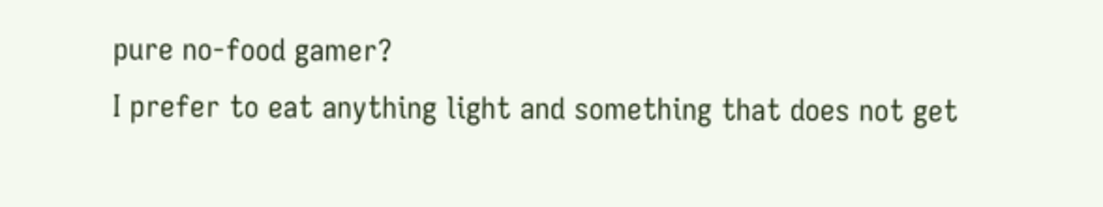pure no-food gamer?
I prefer to eat anything light and something that does not get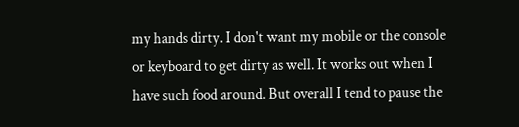my hands dirty. I don't want my mobile or the console or keyboard to get dirty as well. It works out when I have such food around. But overall I tend to pause the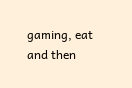gaming, eat and then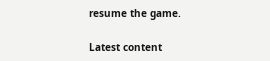resume the game.

Latest content